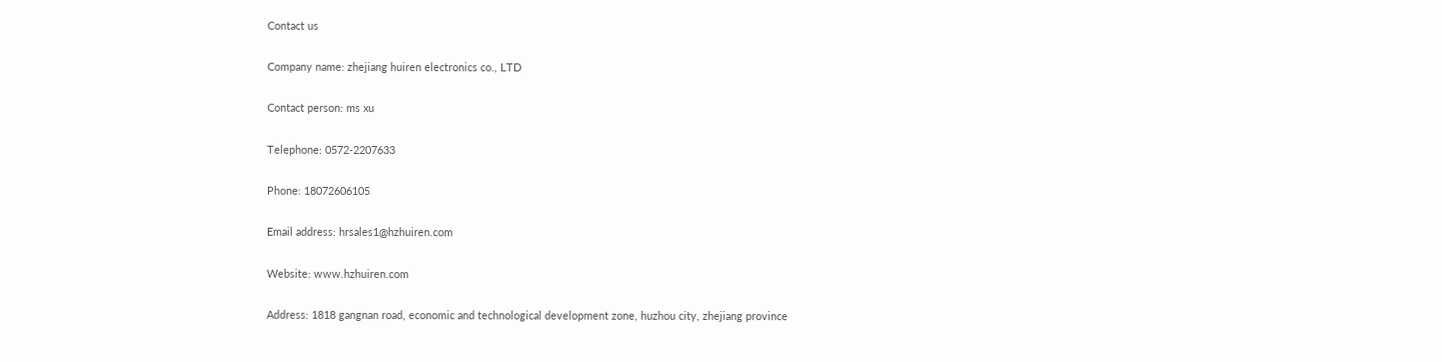Contact us

Company name: zhejiang huiren electronics co., LTD

Contact person: ms xu

Telephone: 0572-2207633

Phone: 18072606105

Email address: hrsales1@hzhuiren.com

Website: www.hzhuiren.com

Address: 1818 gangnan road, economic and technological development zone, huzhou city, zhejiang province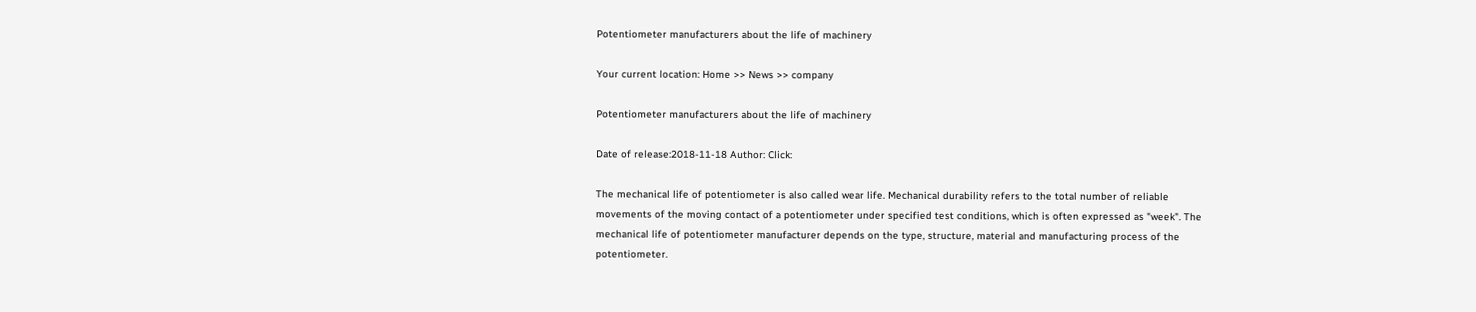Potentiometer manufacturers about the life of machinery

Your current location: Home >> News >> company

Potentiometer manufacturers about the life of machinery

Date of release:2018-11-18 Author: Click:

The mechanical life of potentiometer is also called wear life. Mechanical durability refers to the total number of reliable movements of the moving contact of a potentiometer under specified test conditions, which is often expressed as "week". The mechanical life of potentiometer manufacturer depends on the type, structure, material and manufacturing process of the potentiometer.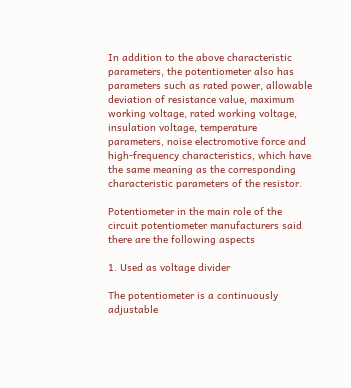In addition to the above characteristic parameters, the potentiometer also has parameters such as rated power, allowable deviation of resistance value, maximum working voltage, rated working voltage, insulation voltage, temperature parameters, noise electromotive force and high-frequency characteristics, which have the same meaning as the corresponding characteristic parameters of the resistor.

Potentiometer in the main role of the circuit potentiometer manufacturers said there are the following aspects

1. Used as voltage divider

The potentiometer is a continuously adjustable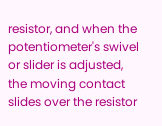resistor, and when the potentiometer's swivel or slider is adjusted, the moving contact slides over the resistor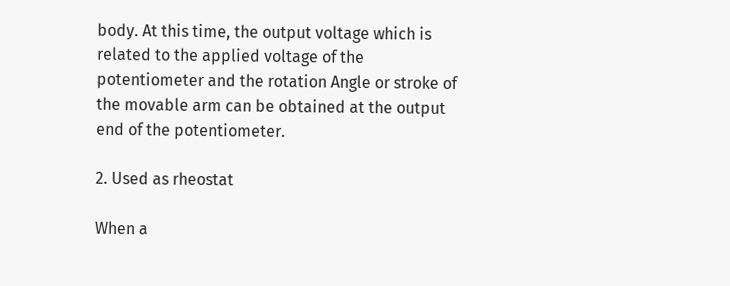body. At this time, the output voltage which is related to the applied voltage of the potentiometer and the rotation Angle or stroke of the movable arm can be obtained at the output end of the potentiometer.

2. Used as rheostat

When a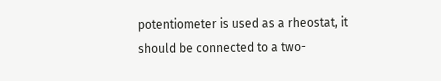potentiometer is used as a rheostat, it should be connected to a two-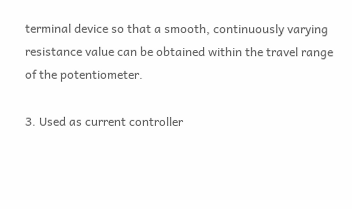terminal device so that a smooth, continuously varying resistance value can be obtained within the travel range of the potentiometer.

3. Used as current controller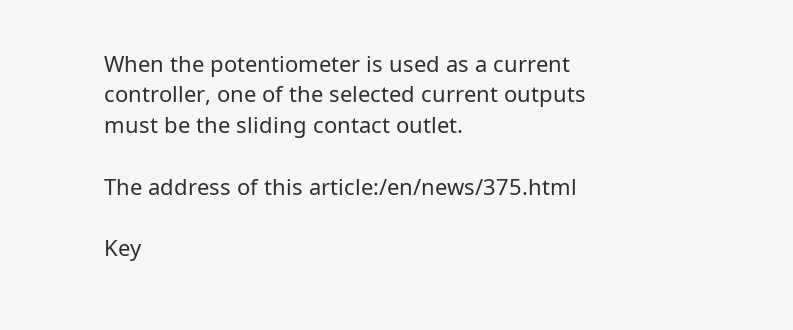When the potentiometer is used as a current controller, one of the selected current outputs must be the sliding contact outlet.

The address of this article:/en/news/375.html

Key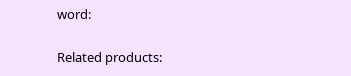word:

Related products: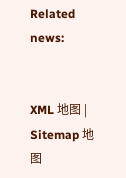Related news:


XML 地图 | Sitemap 地图